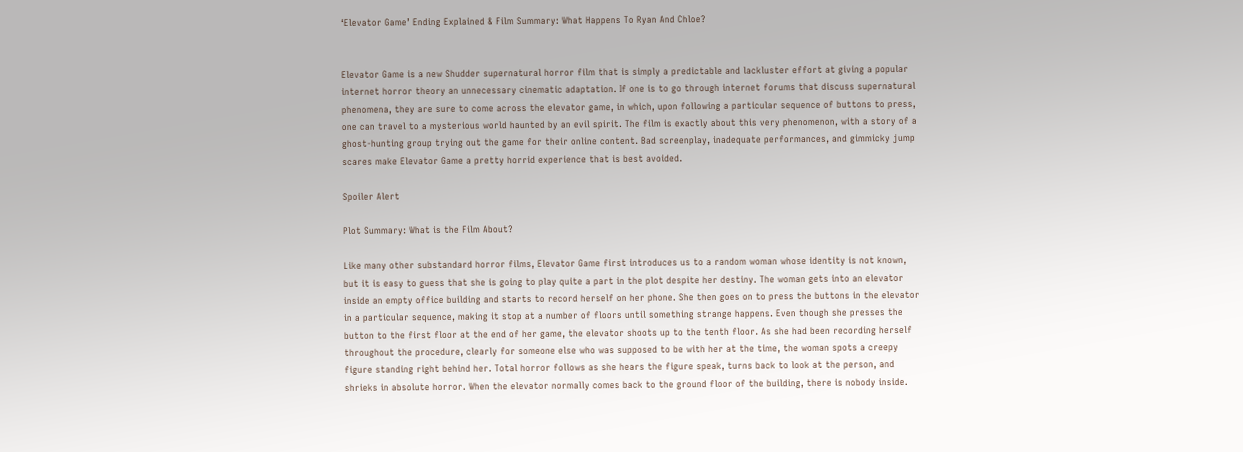‘Elevator Game’ Ending Explained & Film Summary: What Happens To Ryan And Chloe?


Elevator Game is a new Shudder supernatural horror film that is simply a predictable and lackluster effort at giving a popular internet horror theory an unnecessary cinematic adaptation. If one is to go through internet forums that discuss supernatural phenomena, they are sure to come across the elevator game, in which, upon following a particular sequence of buttons to press, one can travel to a mysterious world haunted by an evil spirit. The film is exactly about this very phenomenon, with a story of a ghost-hunting group trying out the game for their online content. Bad screenplay, inadequate performances, and gimmicky jump scares make Elevator Game a pretty horrid experience that is best avoided.

Spoiler Alert

Plot Summary: What is the Film About?

Like many other substandard horror films, Elevator Game first introduces us to a random woman whose identity is not known, but it is easy to guess that she is going to play quite a part in the plot despite her destiny. The woman gets into an elevator inside an empty office building and starts to record herself on her phone. She then goes on to press the buttons in the elevator in a particular sequence, making it stop at a number of floors until something strange happens. Even though she presses the button to the first floor at the end of her game, the elevator shoots up to the tenth floor. As she had been recording herself throughout the procedure, clearly for someone else who was supposed to be with her at the time, the woman spots a creepy figure standing right behind her. Total horror follows as she hears the figure speak, turns back to look at the person, and shrieks in absolute horror. When the elevator normally comes back to the ground floor of the building, there is nobody inside.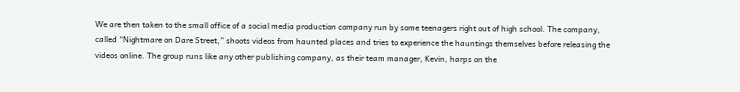We are then taken to the small office of a social media production company run by some teenagers right out of high school. The company, called “Nightmare on Dare Street,” shoots videos from haunted places and tries to experience the hauntings themselves before releasing the videos online. The group runs like any other publishing company, as their team manager, Kevin, harps on the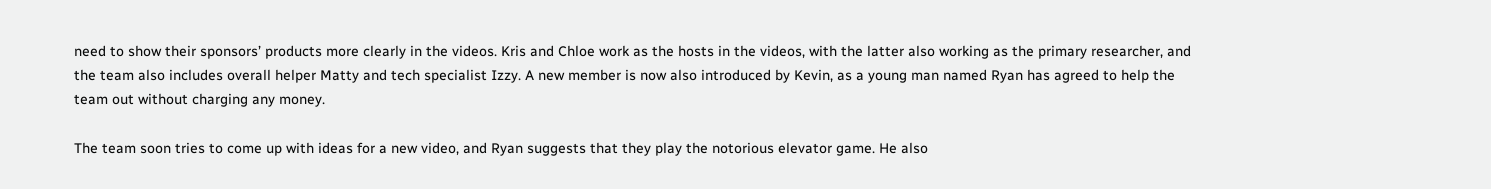need to show their sponsors’ products more clearly in the videos. Kris and Chloe work as the hosts in the videos, with the latter also working as the primary researcher, and the team also includes overall helper Matty and tech specialist Izzy. A new member is now also introduced by Kevin, as a young man named Ryan has agreed to help the team out without charging any money.

The team soon tries to come up with ideas for a new video, and Ryan suggests that they play the notorious elevator game. He also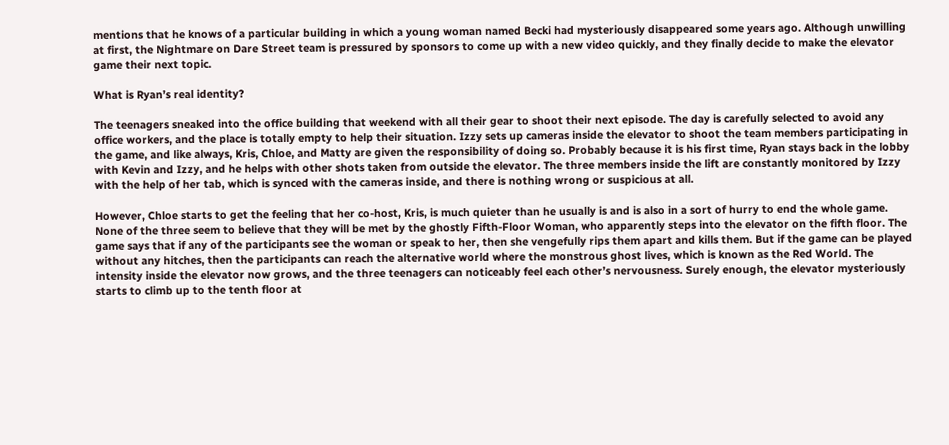mentions that he knows of a particular building in which a young woman named Becki had mysteriously disappeared some years ago. Although unwilling at first, the Nightmare on Dare Street team is pressured by sponsors to come up with a new video quickly, and they finally decide to make the elevator game their next topic.

What is Ryan’s real identity?

The teenagers sneaked into the office building that weekend with all their gear to shoot their next episode. The day is carefully selected to avoid any office workers, and the place is totally empty to help their situation. Izzy sets up cameras inside the elevator to shoot the team members participating in the game, and like always, Kris, Chloe, and Matty are given the responsibility of doing so. Probably because it is his first time, Ryan stays back in the lobby with Kevin and Izzy, and he helps with other shots taken from outside the elevator. The three members inside the lift are constantly monitored by Izzy with the help of her tab, which is synced with the cameras inside, and there is nothing wrong or suspicious at all.

However, Chloe starts to get the feeling that her co-host, Kris, is much quieter than he usually is and is also in a sort of hurry to end the whole game. None of the three seem to believe that they will be met by the ghostly Fifth-Floor Woman, who apparently steps into the elevator on the fifth floor. The game says that if any of the participants see the woman or speak to her, then she vengefully rips them apart and kills them. But if the game can be played without any hitches, then the participants can reach the alternative world where the monstrous ghost lives, which is known as the Red World. The intensity inside the elevator now grows, and the three teenagers can noticeably feel each other’s nervousness. Surely enough, the elevator mysteriously starts to climb up to the tenth floor at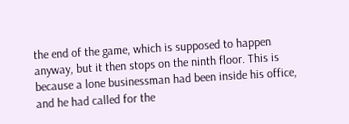the end of the game, which is supposed to happen anyway, but it then stops on the ninth floor. This is because a lone businessman had been inside his office, and he had called for the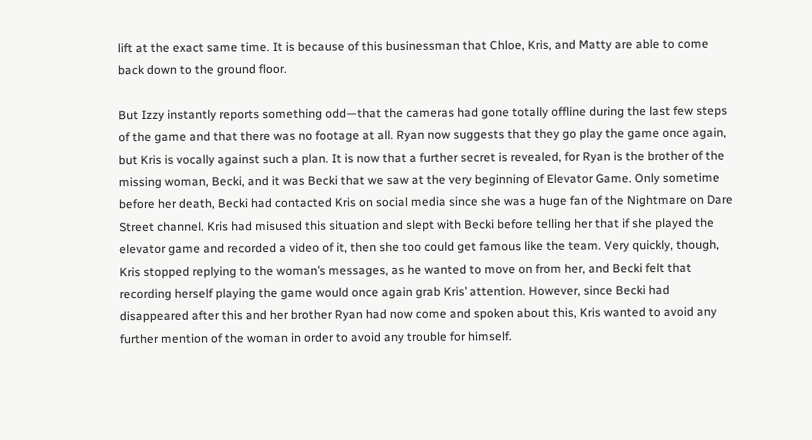lift at the exact same time. It is because of this businessman that Chloe, Kris, and Matty are able to come back down to the ground floor.

But Izzy instantly reports something odd—that the cameras had gone totally offline during the last few steps of the game and that there was no footage at all. Ryan now suggests that they go play the game once again, but Kris is vocally against such a plan. It is now that a further secret is revealed, for Ryan is the brother of the missing woman, Becki, and it was Becki that we saw at the very beginning of Elevator Game. Only sometime before her death, Becki had contacted Kris on social media since she was a huge fan of the Nightmare on Dare Street channel. Kris had misused this situation and slept with Becki before telling her that if she played the elevator game and recorded a video of it, then she too could get famous like the team. Very quickly, though, Kris stopped replying to the woman’s messages, as he wanted to move on from her, and Becki felt that recording herself playing the game would once again grab Kris’ attention. However, since Becki had disappeared after this and her brother Ryan had now come and spoken about this, Kris wanted to avoid any further mention of the woman in order to avoid any trouble for himself.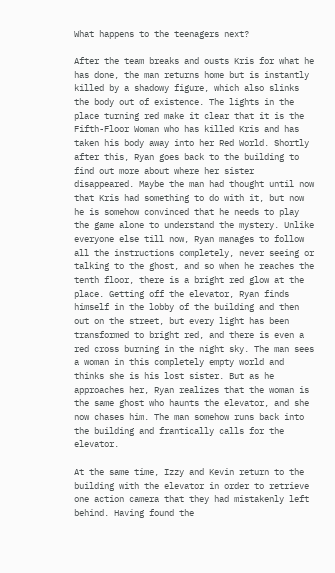What happens to the teenagers next?

After the team breaks and ousts Kris for what he has done, the man returns home but is instantly killed by a shadowy figure, which also slinks the body out of existence. The lights in the place turning red make it clear that it is the Fifth-Floor Woman who has killed Kris and has taken his body away into her Red World. Shortly after this, Ryan goes back to the building to find out more about where her sister disappeared. Maybe the man had thought until now that Kris had something to do with it, but now he is somehow convinced that he needs to play the game alone to understand the mystery. Unlike everyone else till now, Ryan manages to follow all the instructions completely, never seeing or talking to the ghost, and so when he reaches the tenth floor, there is a bright red glow at the place. Getting off the elevator, Ryan finds himself in the lobby of the building and then out on the street, but every light has been transformed to bright red, and there is even a red cross burning in the night sky. The man sees a woman in this completely empty world and thinks she is his lost sister. But as he approaches her, Ryan realizes that the woman is the same ghost who haunts the elevator, and she now chases him. The man somehow runs back into the building and frantically calls for the elevator.

At the same time, Izzy and Kevin return to the building with the elevator in order to retrieve one action camera that they had mistakenly left behind. Having found the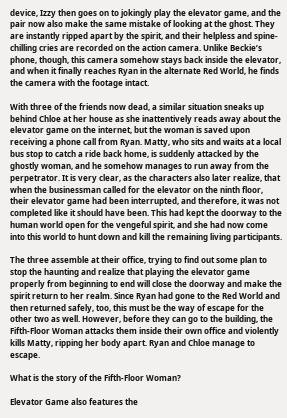device, Izzy then goes on to jokingly play the elevator game, and the pair now also make the same mistake of looking at the ghost. They are instantly ripped apart by the spirit, and their helpless and spine-chilling cries are recorded on the action camera. Unlike Beckie’s phone, though, this camera somehow stays back inside the elevator, and when it finally reaches Ryan in the alternate Red World, he finds the camera with the footage intact.

With three of the friends now dead, a similar situation sneaks up behind Chloe at her house as she inattentively reads away about the elevator game on the internet, but the woman is saved upon receiving a phone call from Ryan. Matty, who sits and waits at a local bus stop to catch a ride back home, is suddenly attacked by the ghostly woman, and he somehow manages to run away from the perpetrator. It is very clear, as the characters also later realize, that when the businessman called for the elevator on the ninth floor, their elevator game had been interrupted, and therefore, it was not completed like it should have been. This had kept the doorway to the human world open for the vengeful spirit, and she had now come into this world to hunt down and kill the remaining living participants.

The three assemble at their office, trying to find out some plan to stop the haunting and realize that playing the elevator game properly from beginning to end will close the doorway and make the spirit return to her realm. Since Ryan had gone to the Red World and then returned safely, too, this must be the way of escape for the other two as well. However, before they can go to the building, the Fifth-Floor Woman attacks them inside their own office and violently kills Matty, ripping her body apart. Ryan and Chloe manage to escape.

What is the story of the Fifth-Floor Woman?

Elevator Game also features the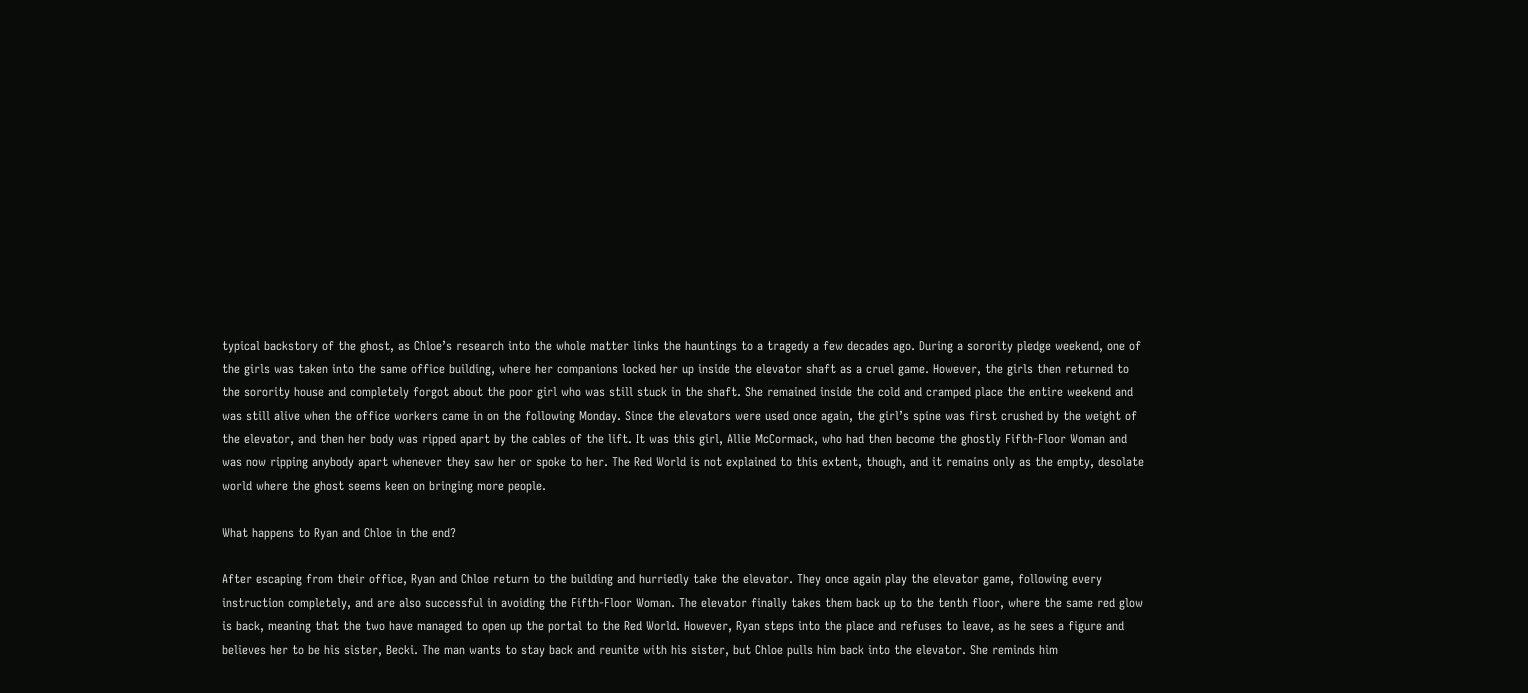typical backstory of the ghost, as Chloe’s research into the whole matter links the hauntings to a tragedy a few decades ago. During a sorority pledge weekend, one of the girls was taken into the same office building, where her companions locked her up inside the elevator shaft as a cruel game. However, the girls then returned to the sorority house and completely forgot about the poor girl who was still stuck in the shaft. She remained inside the cold and cramped place the entire weekend and was still alive when the office workers came in on the following Monday. Since the elevators were used once again, the girl’s spine was first crushed by the weight of the elevator, and then her body was ripped apart by the cables of the lift. It was this girl, Allie McCormack, who had then become the ghostly Fifth-Floor Woman and was now ripping anybody apart whenever they saw her or spoke to her. The Red World is not explained to this extent, though, and it remains only as the empty, desolate world where the ghost seems keen on bringing more people.

What happens to Ryan and Chloe in the end?

After escaping from their office, Ryan and Chloe return to the building and hurriedly take the elevator. They once again play the elevator game, following every instruction completely, and are also successful in avoiding the Fifth-Floor Woman. The elevator finally takes them back up to the tenth floor, where the same red glow is back, meaning that the two have managed to open up the portal to the Red World. However, Ryan steps into the place and refuses to leave, as he sees a figure and believes her to be his sister, Becki. The man wants to stay back and reunite with his sister, but Chloe pulls him back into the elevator. She reminds him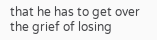that he has to get over the grief of losing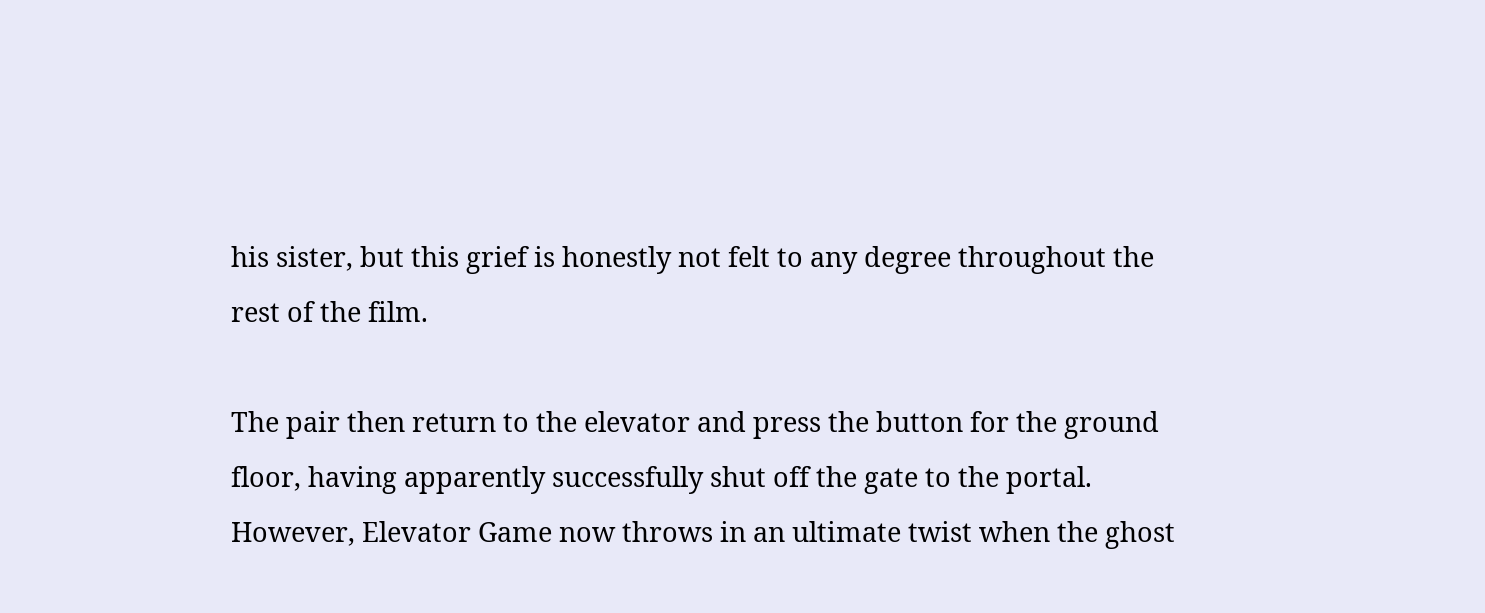his sister, but this grief is honestly not felt to any degree throughout the rest of the film.

The pair then return to the elevator and press the button for the ground floor, having apparently successfully shut off the gate to the portal. However, Elevator Game now throws in an ultimate twist when the ghost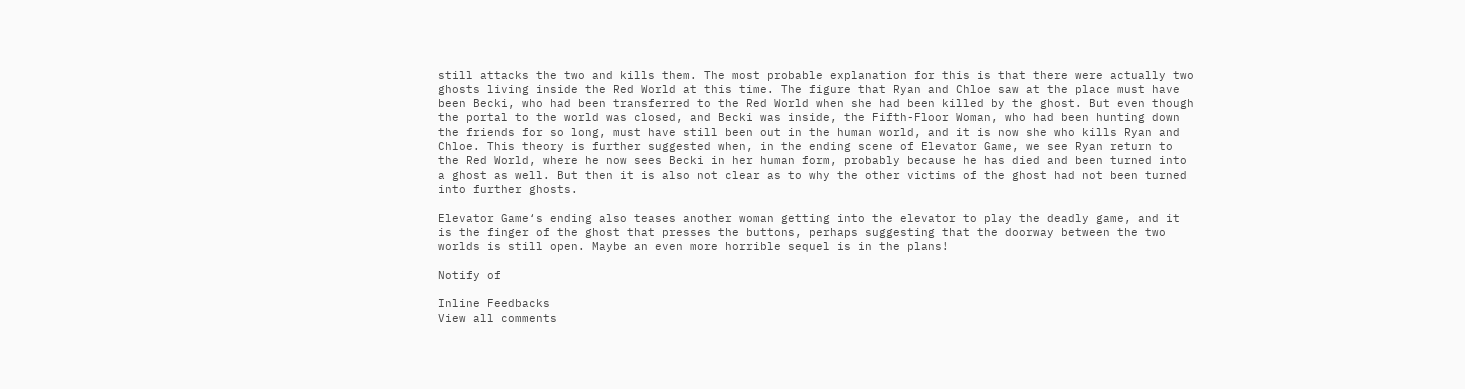still attacks the two and kills them. The most probable explanation for this is that there were actually two ghosts living inside the Red World at this time. The figure that Ryan and Chloe saw at the place must have been Becki, who had been transferred to the Red World when she had been killed by the ghost. But even though the portal to the world was closed, and Becki was inside, the Fifth-Floor Woman, who had been hunting down the friends for so long, must have still been out in the human world, and it is now she who kills Ryan and Chloe. This theory is further suggested when, in the ending scene of Elevator Game, we see Ryan return to the Red World, where he now sees Becki in her human form, probably because he has died and been turned into a ghost as well. But then it is also not clear as to why the other victims of the ghost had not been turned into further ghosts.

Elevator Game‘s ending also teases another woman getting into the elevator to play the deadly game, and it is the finger of the ghost that presses the buttons, perhaps suggesting that the doorway between the two worlds is still open. Maybe an even more horrible sequel is in the plans!

Notify of

Inline Feedbacks
View all comments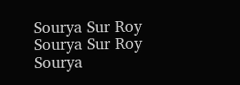Sourya Sur Roy
Sourya Sur Roy
Sourya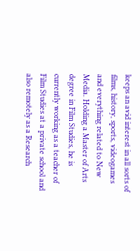keeps an avid interest in all sorts of films, history, sports, videogames and everything related to New Media. Holding a Master of Arts degree in Film Studies, he is currently working as a teacher of Film Studies at a private school and also remotely as a Research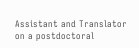Assistant and Translator on a postdoctoral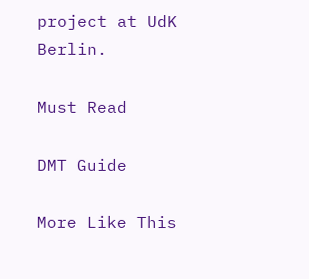project at UdK Berlin.

Must Read

DMT Guide

More Like This